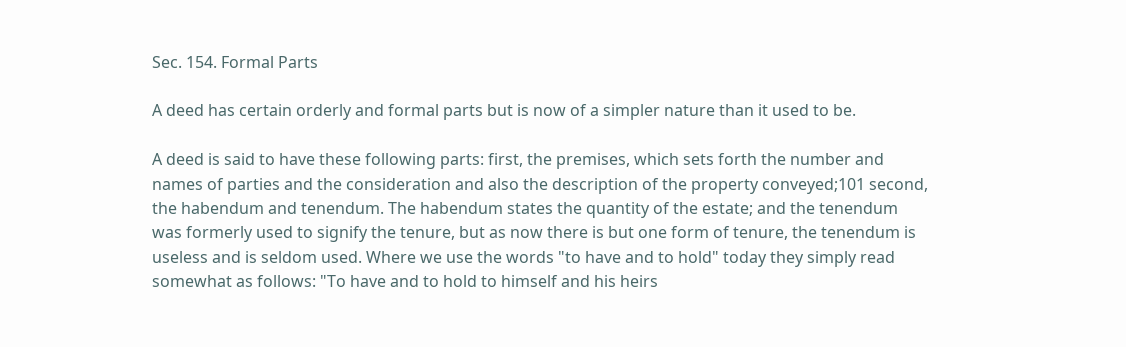Sec. 154. Formal Parts

A deed has certain orderly and formal parts but is now of a simpler nature than it used to be.

A deed is said to have these following parts: first, the premises, which sets forth the number and names of parties and the consideration and also the description of the property conveyed;101 second, the habendum and tenendum. The habendum states the quantity of the estate; and the tenendum was formerly used to signify the tenure, but as now there is but one form of tenure, the tenendum is useless and is seldom used. Where we use the words "to have and to hold" today they simply read somewhat as follows: "To have and to hold to himself and his heirs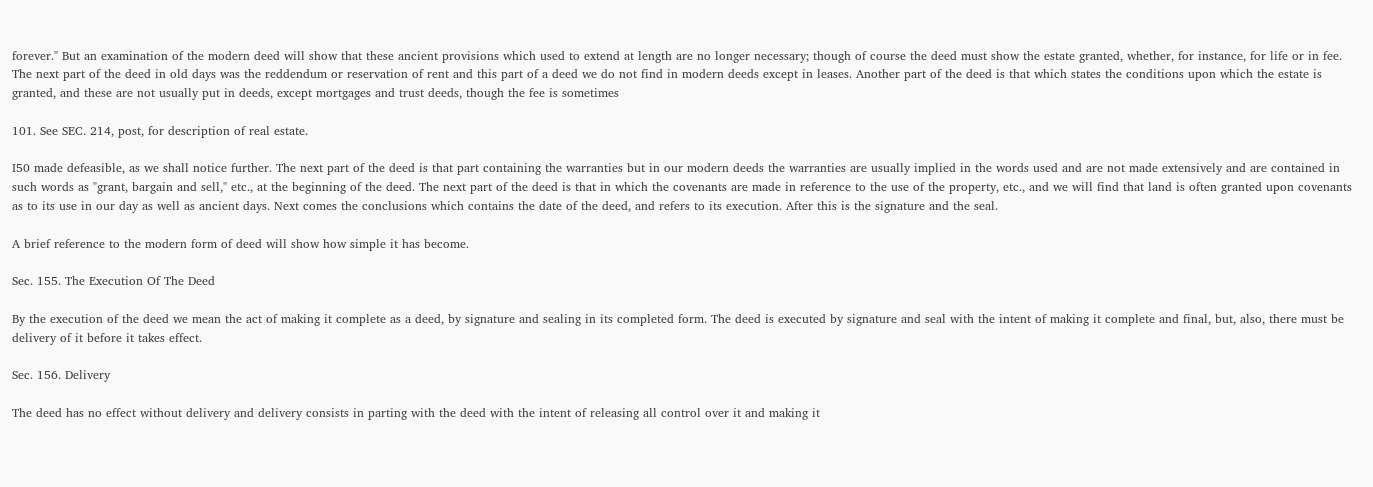forever." But an examination of the modern deed will show that these ancient provisions which used to extend at length are no longer necessary; though of course the deed must show the estate granted, whether, for instance, for life or in fee. The next part of the deed in old days was the reddendum or reservation of rent and this part of a deed we do not find in modern deeds except in leases. Another part of the deed is that which states the conditions upon which the estate is granted, and these are not usually put in deeds, except mortgages and trust deeds, though the fee is sometimes

101. See SEC. 214, post, for description of real estate.

I50 made defeasible, as we shall notice further. The next part of the deed is that part containing the warranties but in our modern deeds the warranties are usually implied in the words used and are not made extensively and are contained in such words as "grant, bargain and sell," etc., at the beginning of the deed. The next part of the deed is that in which the covenants are made in reference to the use of the property, etc., and we will find that land is often granted upon covenants as to its use in our day as well as ancient days. Next comes the conclusions which contains the date of the deed, and refers to its execution. After this is the signature and the seal.

A brief reference to the modern form of deed will show how simple it has become.

Sec. 155. The Execution Of The Deed

By the execution of the deed we mean the act of making it complete as a deed, by signature and sealing in its completed form. The deed is executed by signature and seal with the intent of making it complete and final, but, also, there must be delivery of it before it takes effect.

Sec. 156. Delivery

The deed has no effect without delivery and delivery consists in parting with the deed with the intent of releasing all control over it and making it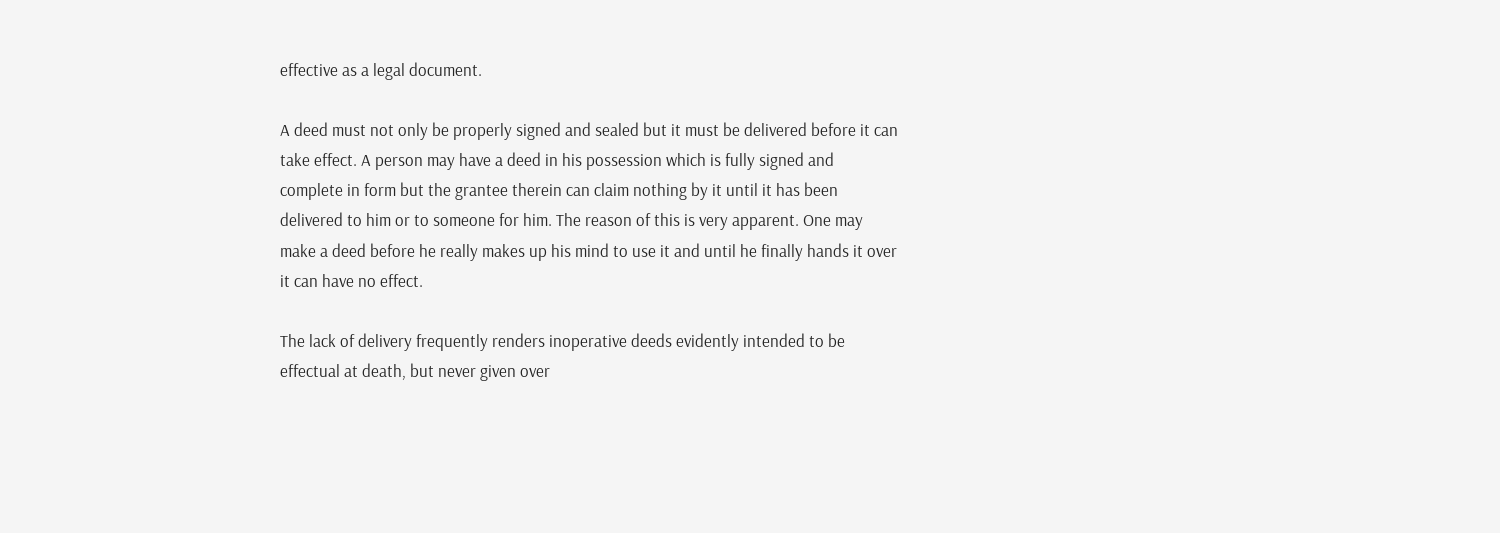effective as a legal document.

A deed must not only be properly signed and sealed but it must be delivered before it can take effect. A person may have a deed in his possession which is fully signed and complete in form but the grantee therein can claim nothing by it until it has been delivered to him or to someone for him. The reason of this is very apparent. One may make a deed before he really makes up his mind to use it and until he finally hands it over it can have no effect.

The lack of delivery frequently renders inoperative deeds evidently intended to be effectual at death, but never given over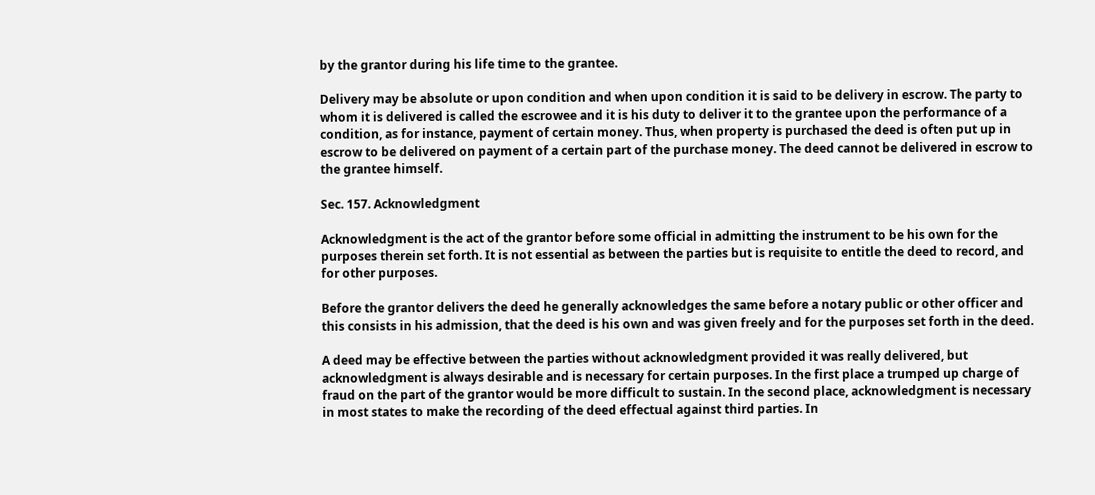by the grantor during his life time to the grantee.

Delivery may be absolute or upon condition and when upon condition it is said to be delivery in escrow. The party to whom it is delivered is called the escrowee and it is his duty to deliver it to the grantee upon the performance of a condition, as for instance, payment of certain money. Thus, when property is purchased the deed is often put up in escrow to be delivered on payment of a certain part of the purchase money. The deed cannot be delivered in escrow to the grantee himself.

Sec. 157. Acknowledgment

Acknowledgment is the act of the grantor before some official in admitting the instrument to be his own for the purposes therein set forth. It is not essential as between the parties but is requisite to entitle the deed to record, and for other purposes.

Before the grantor delivers the deed he generally acknowledges the same before a notary public or other officer and this consists in his admission, that the deed is his own and was given freely and for the purposes set forth in the deed.

A deed may be effective between the parties without acknowledgment provided it was really delivered, but acknowledgment is always desirable and is necessary for certain purposes. In the first place a trumped up charge of fraud on the part of the grantor would be more difficult to sustain. In the second place, acknowledgment is necessary in most states to make the recording of the deed effectual against third parties. In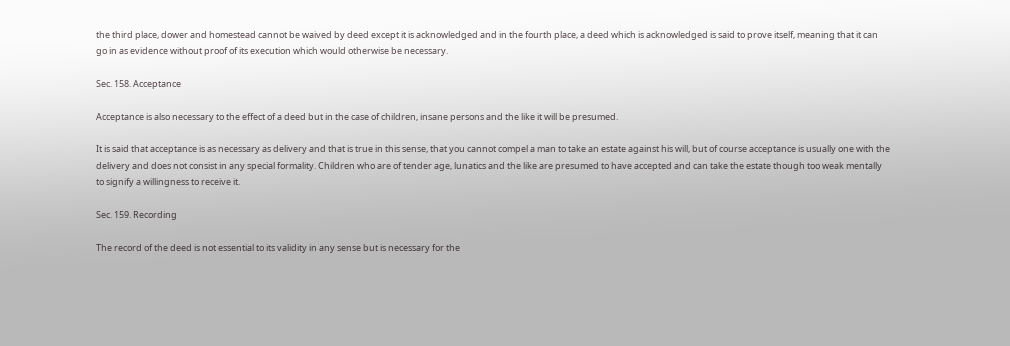the third place, dower and homestead cannot be waived by deed except it is acknowledged and in the fourth place, a deed which is acknowledged is said to prove itself, meaning that it can go in as evidence without proof of its execution which would otherwise be necessary.

Sec. 158. Acceptance

Acceptance is also necessary to the effect of a deed but in the case of children, insane persons and the like it will be presumed.

It is said that acceptance is as necessary as delivery and that is true in this sense, that you cannot compel a man to take an estate against his will, but of course acceptance is usually one with the delivery and does not consist in any special formality. Children who are of tender age, lunatics and the like are presumed to have accepted and can take the estate though too weak mentally to signify a willingness to receive it.

Sec. 159. Recording

The record of the deed is not essential to its validity in any sense but is necessary for the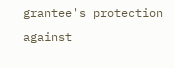grantee's protection against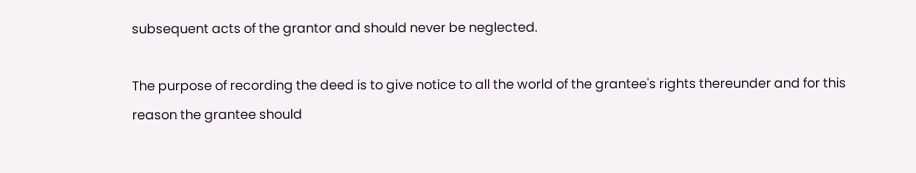subsequent acts of the grantor and should never be neglected.

The purpose of recording the deed is to give notice to all the world of the grantee's rights thereunder and for this reason the grantee should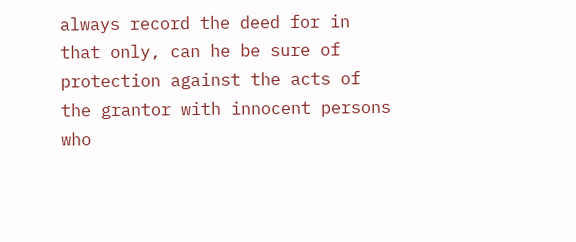always record the deed for in that only, can he be sure of protection against the acts of the grantor with innocent persons who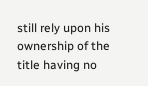still rely upon his ownership of the title having no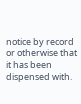notice by record or otherwise that it has been dispensed with.